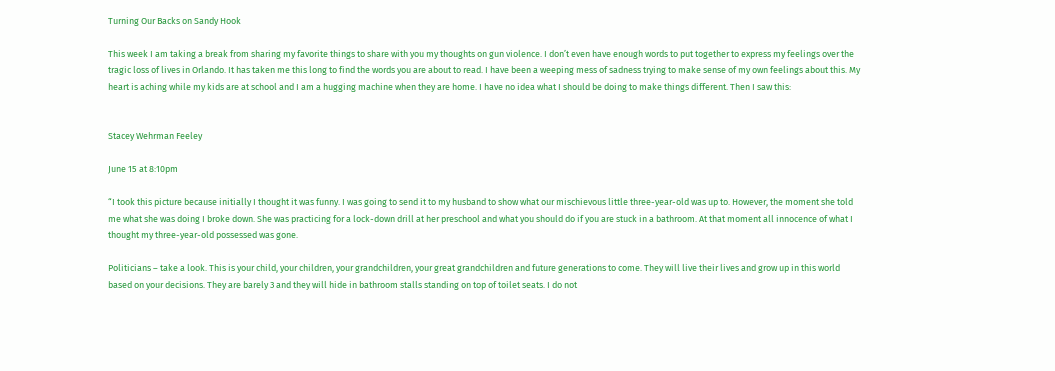Turning Our Backs on Sandy Hook

This week I am taking a break from sharing my favorite things to share with you my thoughts on gun violence. I don’t even have enough words to put together to express my feelings over the tragic loss of lives in Orlando. It has taken me this long to find the words you are about to read. I have been a weeping mess of sadness trying to make sense of my own feelings about this. My heart is aching while my kids are at school and I am a hugging machine when they are home. I have no idea what I should be doing to make things different. Then I saw this:


Stacey Wehrman Feeley

June 15 at 8:10pm

“I took this picture because initially I thought it was funny. I was going to send it to my husband to show what our mischievous little three-year-old was up to. However, the moment she told me what she was doing I broke down. She was practicing for a lock-down drill at her preschool and what you should do if you are stuck in a bathroom. At that moment all innocence of what I thought my three-year-old possessed was gone.

Politicians – take a look. This is your child, your children, your grandchildren, your great grandchildren and future generations to come. They will live their lives and grow up in this world based on your decisions. They are barely 3 and they will hide in bathroom stalls standing on top of toilet seats. I do not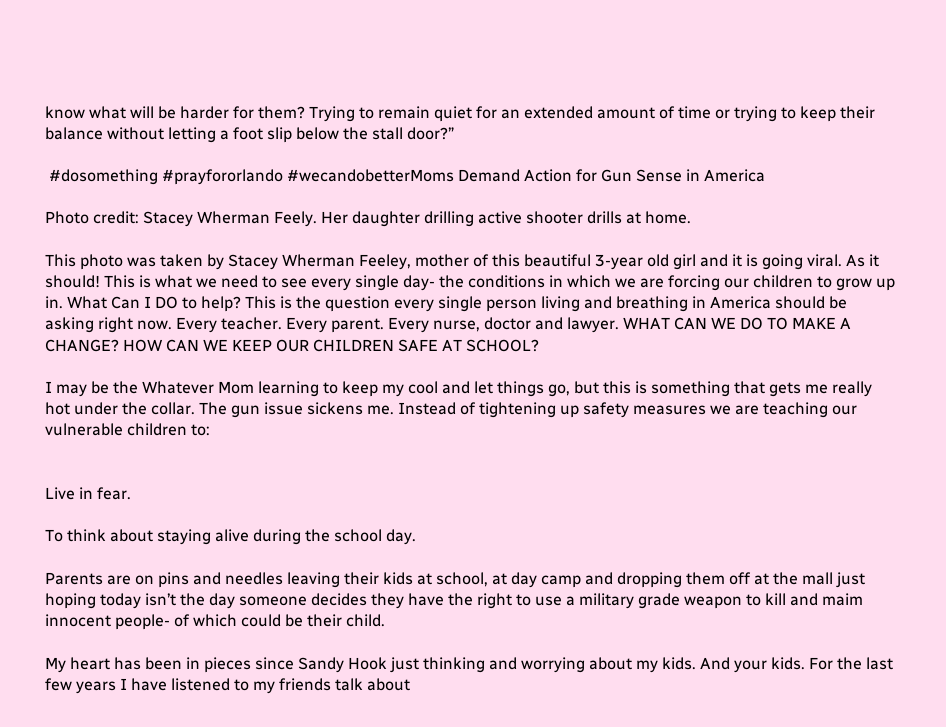know what will be harder for them? Trying to remain quiet for an extended amount of time or trying to keep their balance without letting a foot slip below the stall door?”

 #dosomething #prayfororlando #wecandobetterMoms Demand Action for Gun Sense in America

Photo credit: Stacey Wherman Feely. Her daughter drilling active shooter drills at home.

This photo was taken by Stacey Wherman Feeley, mother of this beautiful 3-year old girl and it is going viral. As it should! This is what we need to see every single day- the conditions in which we are forcing our children to grow up in. What Can I DO to help? This is the question every single person living and breathing in America should be asking right now. Every teacher. Every parent. Every nurse, doctor and lawyer. WHAT CAN WE DO TO MAKE A CHANGE? HOW CAN WE KEEP OUR CHILDREN SAFE AT SCHOOL?

I may be the Whatever Mom learning to keep my cool and let things go, but this is something that gets me really hot under the collar. The gun issue sickens me. Instead of tightening up safety measures we are teaching our vulnerable children to:


Live in fear.

To think about staying alive during the school day.

Parents are on pins and needles leaving their kids at school, at day camp and dropping them off at the mall just hoping today isn’t the day someone decides they have the right to use a military grade weapon to kill and maim innocent people- of which could be their child.

My heart has been in pieces since Sandy Hook just thinking and worrying about my kids. And your kids. For the last few years I have listened to my friends talk about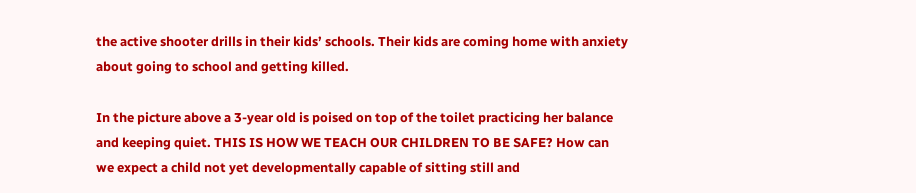the active shooter drills in their kids’ schools. Their kids are coming home with anxiety about going to school and getting killed.

In the picture above a 3-year old is poised on top of the toilet practicing her balance and keeping quiet. THIS IS HOW WE TEACH OUR CHILDREN TO BE SAFE? How can we expect a child not yet developmentally capable of sitting still and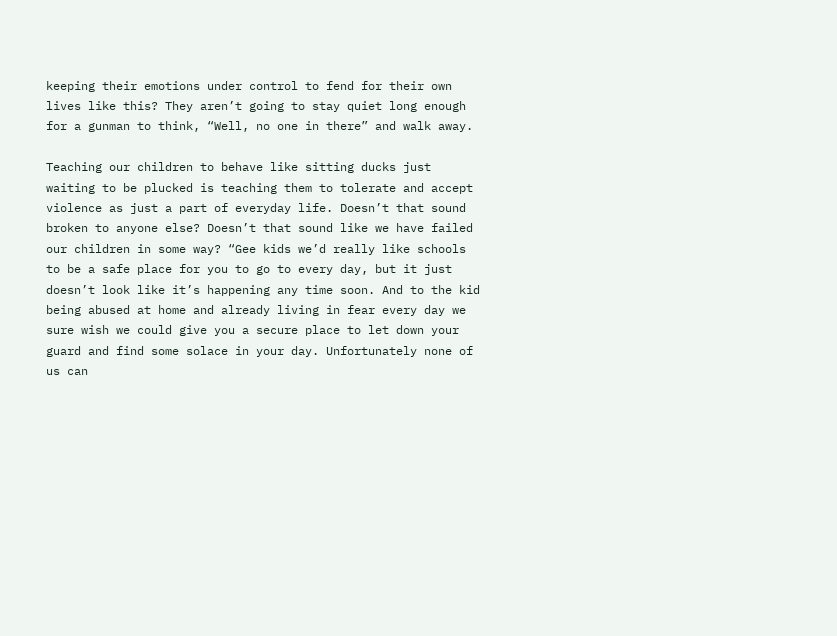keeping their emotions under control to fend for their own lives like this? They aren’t going to stay quiet long enough for a gunman to think, “Well, no one in there” and walk away.

Teaching our children to behave like sitting ducks just waiting to be plucked is teaching them to tolerate and accept violence as just a part of everyday life. Doesn’t that sound broken to anyone else? Doesn’t that sound like we have failed our children in some way? “Gee kids we’d really like schools to be a safe place for you to go to every day, but it just doesn’t look like it’s happening any time soon. And to the kid being abused at home and already living in fear every day we sure wish we could give you a secure place to let down your guard and find some solace in your day. Unfortunately none of us can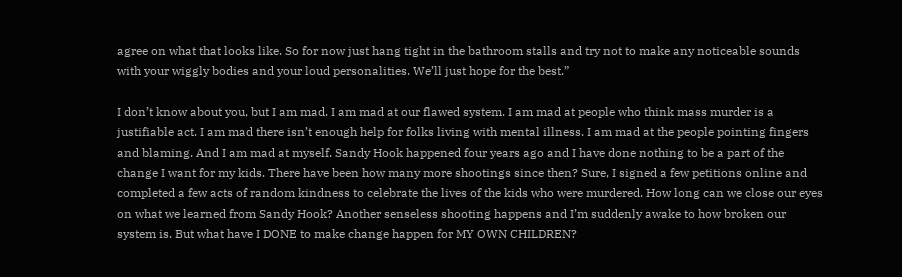agree on what that looks like. So for now just hang tight in the bathroom stalls and try not to make any noticeable sounds with your wiggly bodies and your loud personalities. We’ll just hope for the best.”

I don’t know about you, but I am mad. I am mad at our flawed system. I am mad at people who think mass murder is a justifiable act. I am mad there isn’t enough help for folks living with mental illness. I am mad at the people pointing fingers and blaming. And I am mad at myself. Sandy Hook happened four years ago and I have done nothing to be a part of the change I want for my kids. There have been how many more shootings since then? Sure, I signed a few petitions online and completed a few acts of random kindness to celebrate the lives of the kids who were murdered. How long can we close our eyes on what we learned from Sandy Hook? Another senseless shooting happens and I’m suddenly awake to how broken our system is. But what have I DONE to make change happen for MY OWN CHILDREN?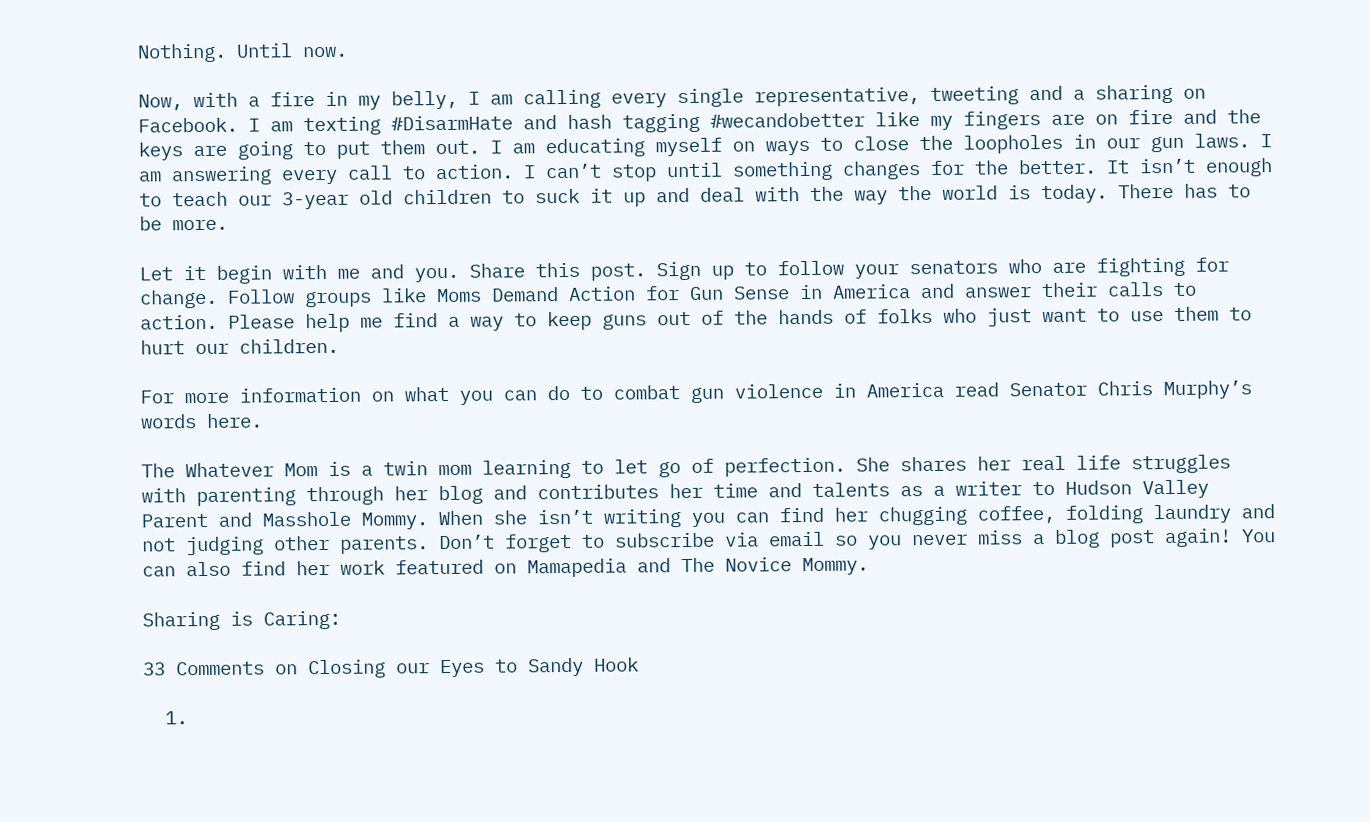Nothing. Until now.

Now, with a fire in my belly, I am calling every single representative, tweeting and a sharing on Facebook. I am texting #DisarmHate and hash tagging #wecandobetter like my fingers are on fire and the keys are going to put them out. I am educating myself on ways to close the loopholes in our gun laws. I am answering every call to action. I can’t stop until something changes for the better. It isn’t enough to teach our 3-year old children to suck it up and deal with the way the world is today. There has to be more.

Let it begin with me and you. Share this post. Sign up to follow your senators who are fighting for change. Follow groups like Moms Demand Action for Gun Sense in America and answer their calls to action. Please help me find a way to keep guns out of the hands of folks who just want to use them to hurt our children.

For more information on what you can do to combat gun violence in America read Senator Chris Murphy’s words here.

The Whatever Mom is a twin mom learning to let go of perfection. She shares her real life struggles with parenting through her blog and contributes her time and talents as a writer to Hudson Valley Parent and Masshole Mommy. When she isn’t writing you can find her chugging coffee, folding laundry and not judging other parents. Don’t forget to subscribe via email so you never miss a blog post again! You can also find her work featured on Mamapedia and The Novice Mommy.

Sharing is Caring:

33 Comments on Closing our Eyes to Sandy Hook

  1.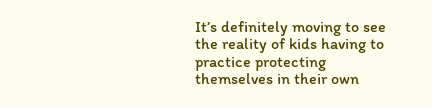It’s definitely moving to see the reality of kids having to practice protecting themselves in their own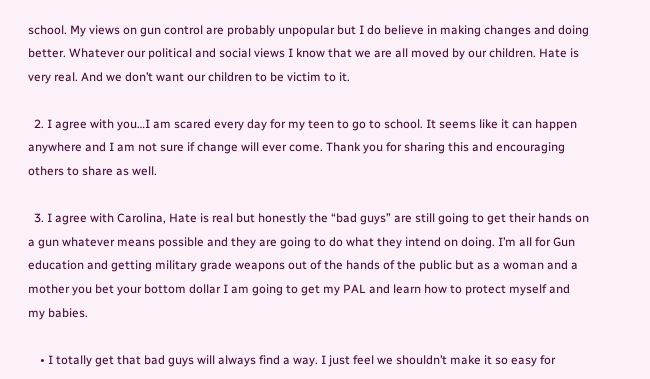school. My views on gun control are probably unpopular but I do believe in making changes and doing better. Whatever our political and social views I know that we are all moved by our children. Hate is very real. And we don’t want our children to be victim to it.

  2. I agree with you…I am scared every day for my teen to go to school. It seems like it can happen anywhere and I am not sure if change will ever come. Thank you for sharing this and encouraging others to share as well.

  3. I agree with Carolina, Hate is real but honestly the “bad guys” are still going to get their hands on a gun whatever means possible and they are going to do what they intend on doing. I’m all for Gun education and getting military grade weapons out of the hands of the public but as a woman and a mother you bet your bottom dollar I am going to get my PAL and learn how to protect myself and my babies.

    • I totally get that bad guys will always find a way. I just feel we shouldn’t make it so easy for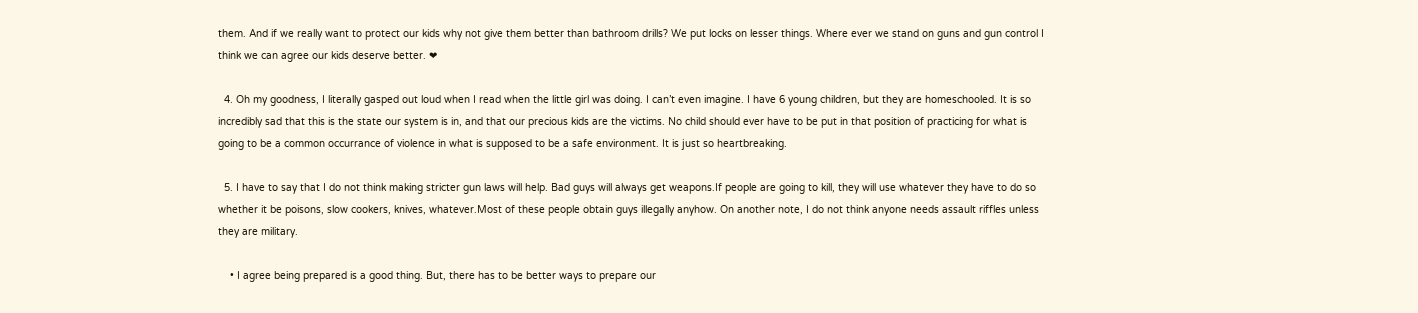them. And if we really want to protect our kids why not give them better than bathroom drills? We put locks on lesser things. Where ever we stand on guns and gun control I think we can agree our kids deserve better. ❤

  4. Oh my goodness, I literally gasped out loud when I read when the little girl was doing. I can’t even imagine. I have 6 young children, but they are homeschooled. It is so incredibly sad that this is the state our system is in, and that our precious kids are the victims. No child should ever have to be put in that position of practicing for what is going to be a common occurrance of violence in what is supposed to be a safe environment. It is just so heartbreaking.

  5. I have to say that I do not think making stricter gun laws will help. Bad guys will always get weapons.If people are going to kill, they will use whatever they have to do so whether it be poisons, slow cookers, knives, whatever.Most of these people obtain guys illegally anyhow. On another note, I do not think anyone needs assault riffles unless they are military.

    • I agree being prepared is a good thing. But, there has to be better ways to prepare our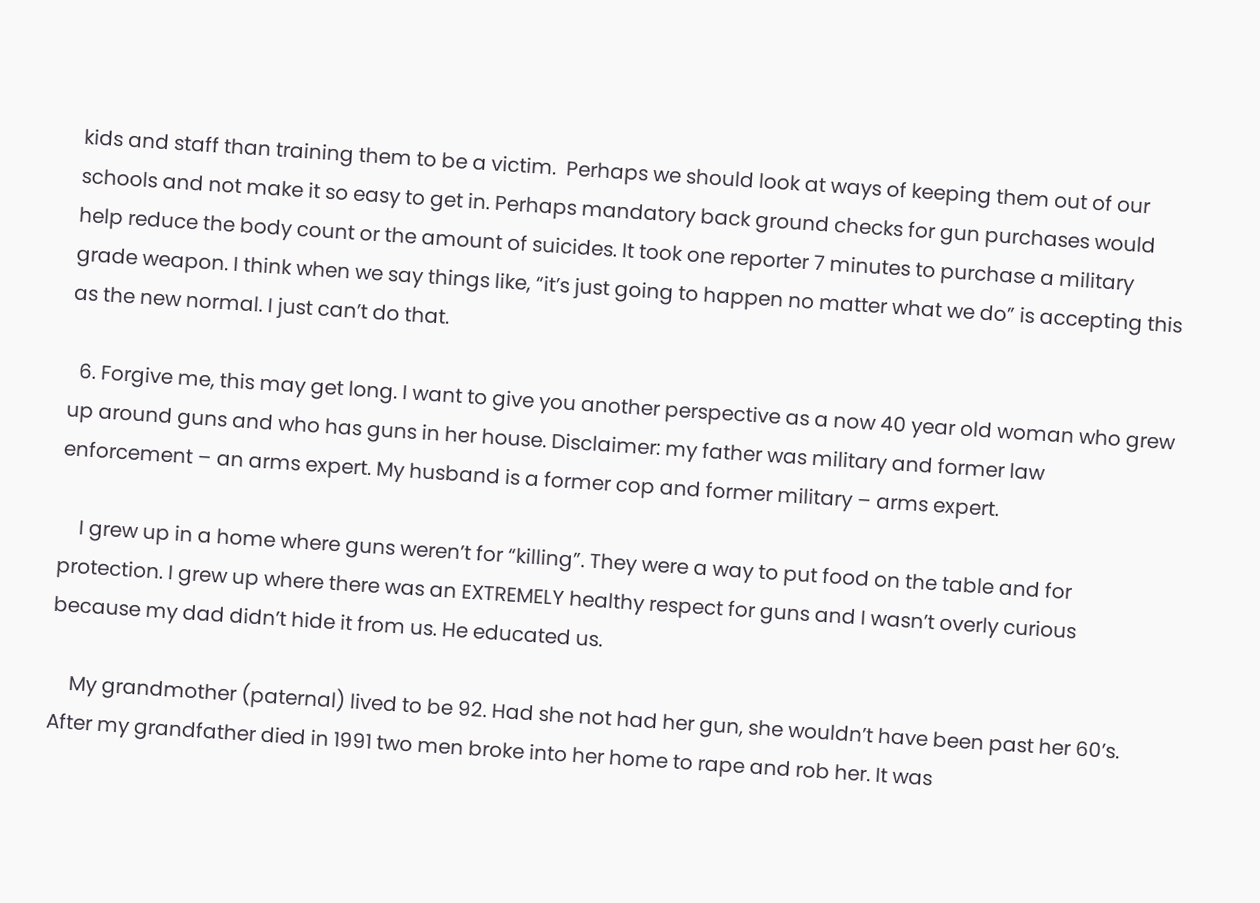kids and staff than training them to be a victim.  Perhaps we should look at ways of keeping them out of our schools and not make it so easy to get in. Perhaps mandatory back ground checks for gun purchases would help reduce the body count or the amount of suicides. It took one reporter 7 minutes to purchase a military grade weapon. I think when we say things like, “it’s just going to happen no matter what we do” is accepting this as the new normal. I just can’t do that.

  6. Forgive me, this may get long. I want to give you another perspective as a now 40 year old woman who grew up around guns and who has guns in her house. Disclaimer: my father was military and former law enforcement – an arms expert. My husband is a former cop and former military – arms expert.

    I grew up in a home where guns weren’t for “killing”. They were a way to put food on the table and for protection. I grew up where there was an EXTREMELY healthy respect for guns and I wasn’t overly curious because my dad didn’t hide it from us. He educated us.

    My grandmother (paternal) lived to be 92. Had she not had her gun, she wouldn’t have been past her 60’s. After my grandfather died in 1991 two men broke into her home to rape and rob her. It was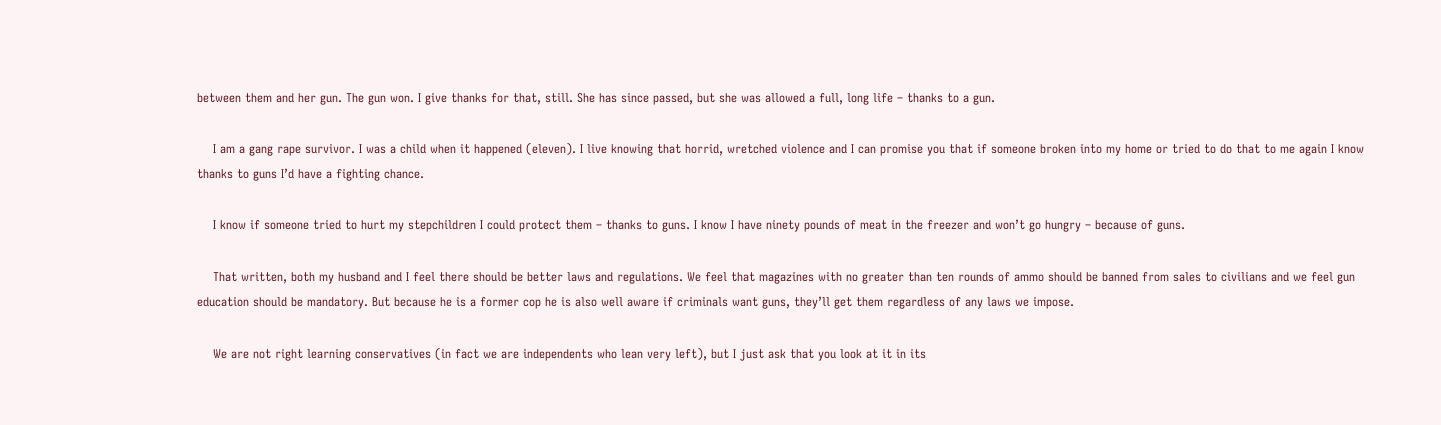between them and her gun. The gun won. I give thanks for that, still. She has since passed, but she was allowed a full, long life – thanks to a gun.

    I am a gang rape survivor. I was a child when it happened (eleven). I live knowing that horrid, wretched violence and I can promise you that if someone broken into my home or tried to do that to me again I know thanks to guns I’d have a fighting chance.

    I know if someone tried to hurt my stepchildren I could protect them – thanks to guns. I know I have ninety pounds of meat in the freezer and won’t go hungry – because of guns.

    That written, both my husband and I feel there should be better laws and regulations. We feel that magazines with no greater than ten rounds of ammo should be banned from sales to civilians and we feel gun education should be mandatory. But because he is a former cop he is also well aware if criminals want guns, they’ll get them regardless of any laws we impose.

    We are not right learning conservatives (in fact we are independents who lean very left), but I just ask that you look at it in its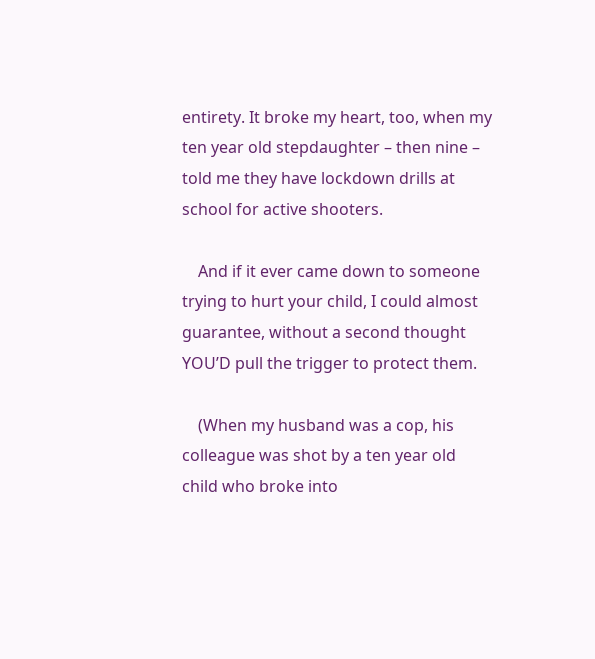entirety. It broke my heart, too, when my ten year old stepdaughter – then nine – told me they have lockdown drills at school for active shooters.

    And if it ever came down to someone trying to hurt your child, I could almost guarantee, without a second thought YOU’D pull the trigger to protect them.

    (When my husband was a cop, his colleague was shot by a ten year old child who broke into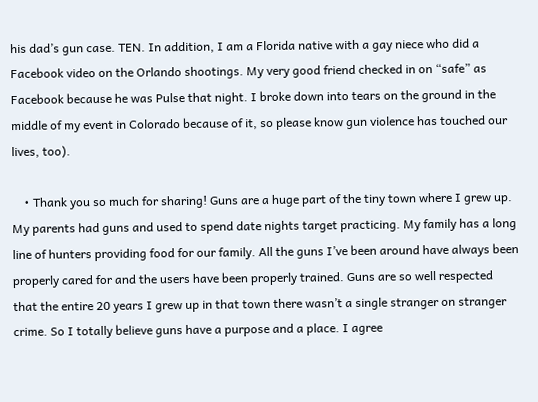his dad’s gun case. TEN. In addition, I am a Florida native with a gay niece who did a Facebook video on the Orlando shootings. My very good friend checked in on “safe” as Facebook because he was Pulse that night. I broke down into tears on the ground in the middle of my event in Colorado because of it, so please know gun violence has touched our lives, too).

    • Thank you so much for sharing! Guns are a huge part of the tiny town where I grew up. My parents had guns and used to spend date nights target practicing. My family has a long line of hunters providing food for our family. All the guns I’ve been around have always been properly cared for and the users have been properly trained. Guns are so well respected that the entire 20 years I grew up in that town there wasn’t a single stranger on stranger crime. So I totally believe guns have a purpose and a place. I agree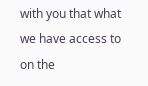with you that what we have access to on the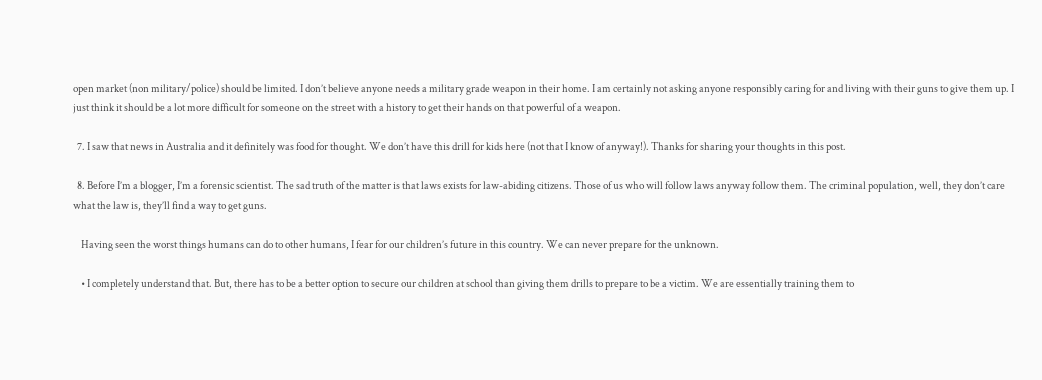open market (non military/police) should be limited. I don’t believe anyone needs a military grade weapon in their home. I am certainly not asking anyone responsibly caring for and living with their guns to give them up. I just think it should be a lot more difficult for someone on the street with a history to get their hands on that powerful of a weapon.

  7. I saw that news in Australia and it definitely was food for thought. We don’t have this drill for kids here (not that I know of anyway!). Thanks for sharing your thoughts in this post.

  8. Before I’m a blogger, I’m a forensic scientist. The sad truth of the matter is that laws exists for law-abiding citizens. Those of us who will follow laws anyway follow them. The criminal population, well, they don’t care what the law is, they’ll find a way to get guns.

    Having seen the worst things humans can do to other humans, I fear for our children’s future in this country. We can never prepare for the unknown.

    • I completely understand that. But, there has to be a better option to secure our children at school than giving them drills to prepare to be a victim. We are essentially training them to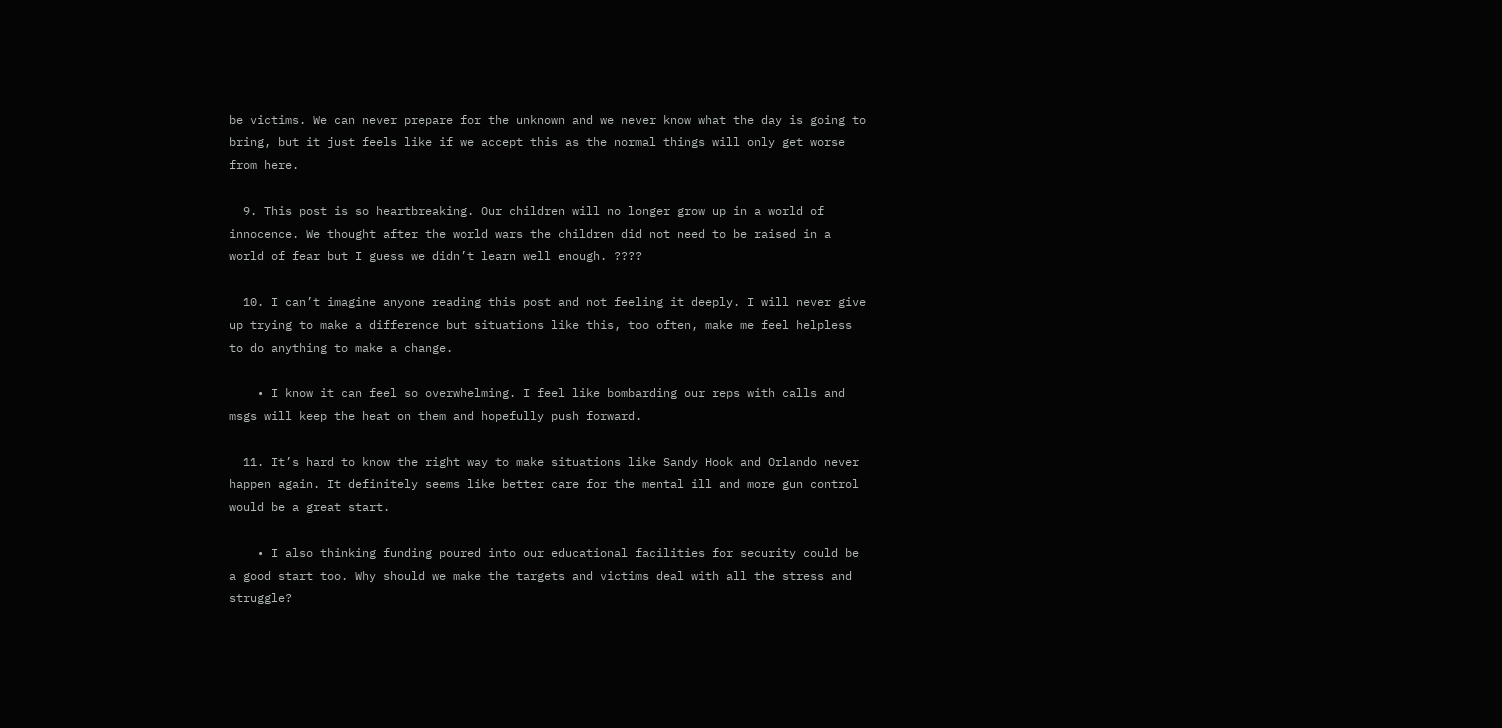be victims. We can never prepare for the unknown and we never know what the day is going to bring, but it just feels like if we accept this as the normal things will only get worse from here.

  9. This post is so heartbreaking. Our children will no longer grow up in a world of innocence. We thought after the world wars the children did not need to be raised in a world of fear but I guess we didn’t learn well enough. ????

  10. I can’t imagine anyone reading this post and not feeling it deeply. I will never give up trying to make a difference but situations like this, too often, make me feel helpless to do anything to make a change.

    • I know it can feel so overwhelming. I feel like bombarding our reps with calls and msgs will keep the heat on them and hopefully push forward.

  11. It’s hard to know the right way to make situations like Sandy Hook and Orlando never happen again. It definitely seems like better care for the mental ill and more gun control would be a great start.

    • I also thinking funding poured into our educational facilities for security could be a good start too. Why should we make the targets and victims deal with all the stress and struggle?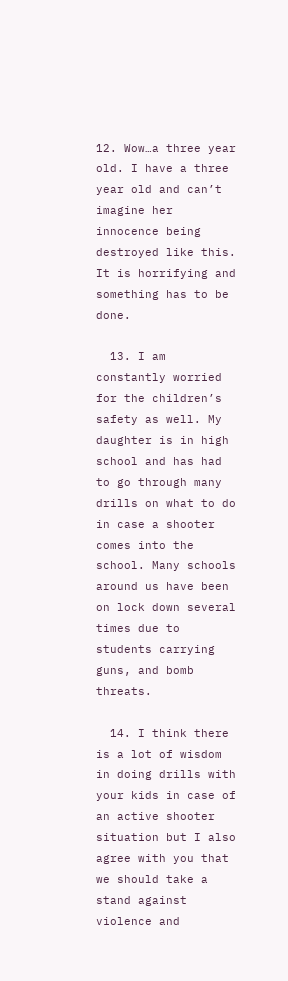12. Wow…a three year old. I have a three year old and can’t imagine her innocence being destroyed like this. It is horrifying and something has to be done.

  13. I am constantly worried for the children’s safety as well. My daughter is in high school and has had to go through many drills on what to do in case a shooter comes into the school. Many schools around us have been on lock down several times due to students carrying guns, and bomb threats.

  14. I think there is a lot of wisdom in doing drills with your kids in case of an active shooter situation but I also agree with you that we should take a stand against violence and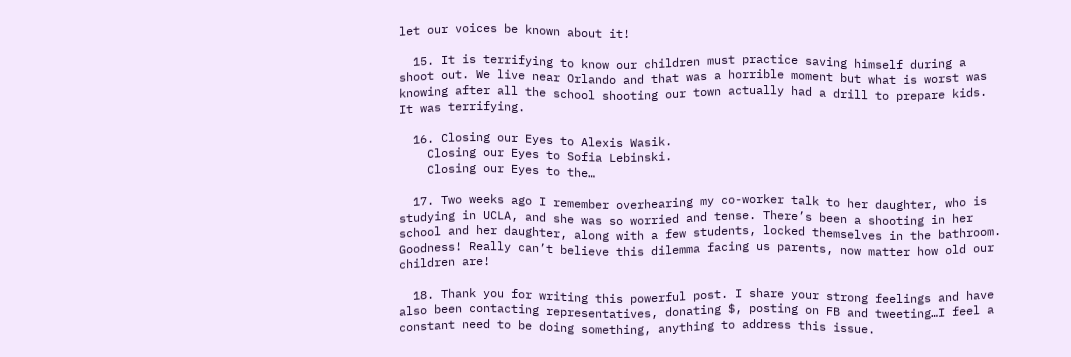let our voices be known about it!

  15. It is terrifying to know our children must practice saving himself during a shoot out. We live near Orlando and that was a horrible moment but what is worst was knowing after all the school shooting our town actually had a drill to prepare kids. It was terrifying.

  16. Closing our Eyes to Alexis Wasik.
    Closing our Eyes to Sofia Lebinski.
    Closing our Eyes to the…

  17. Two weeks ago I remember overhearing my co-worker talk to her daughter, who is studying in UCLA, and she was so worried and tense. There’s been a shooting in her school and her daughter, along with a few students, locked themselves in the bathroom. Goodness! Really can’t believe this dilemma facing us parents, now matter how old our children are!

  18. Thank you for writing this powerful post. I share your strong feelings and have also been contacting representatives, donating $, posting on FB and tweeting…I feel a constant need to be doing something, anything to address this issue.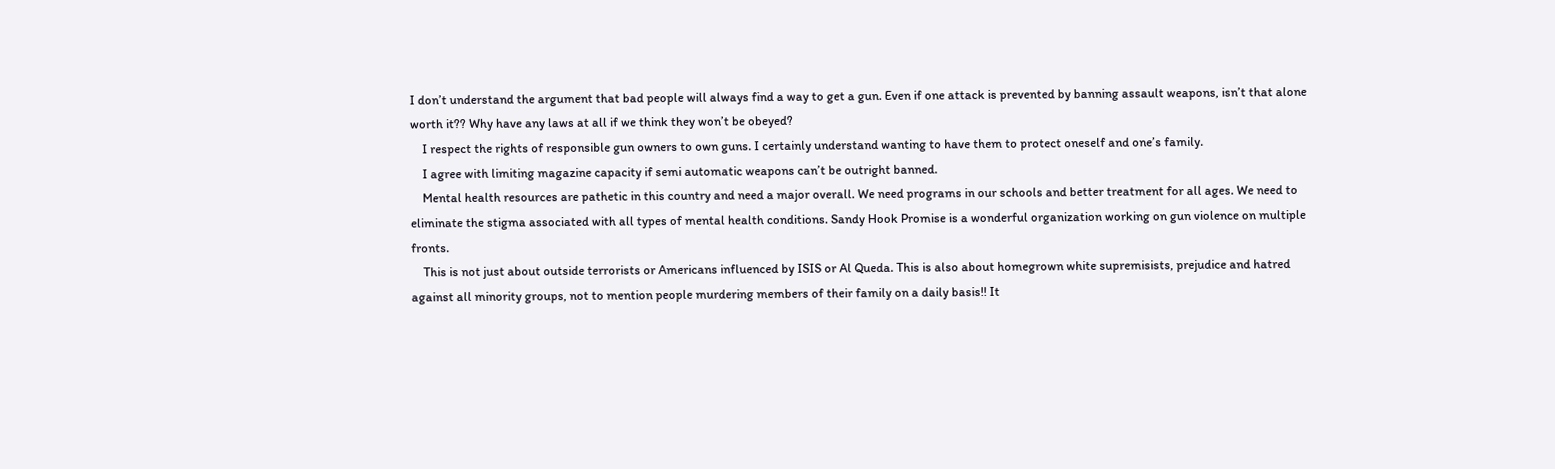I don’t understand the argument that bad people will always find a way to get a gun. Even if one attack is prevented by banning assault weapons, isn’t that alone worth it?? Why have any laws at all if we think they won’t be obeyed?
    I respect the rights of responsible gun owners to own guns. I certainly understand wanting to have them to protect oneself and one’s family.
    I agree with limiting magazine capacity if semi automatic weapons can’t be outright banned.
    Mental health resources are pathetic in this country and need a major overall. We need programs in our schools and better treatment for all ages. We need to eliminate the stigma associated with all types of mental health conditions. Sandy Hook Promise is a wonderful organization working on gun violence on multiple fronts.
    This is not just about outside terrorists or Americans influenced by ISIS or Al Queda. This is also about homegrown white supremisists, prejudice and hatred against all minority groups, not to mention people murdering members of their family on a daily basis!! It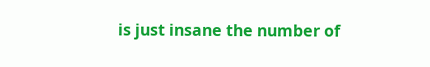is just insane the number of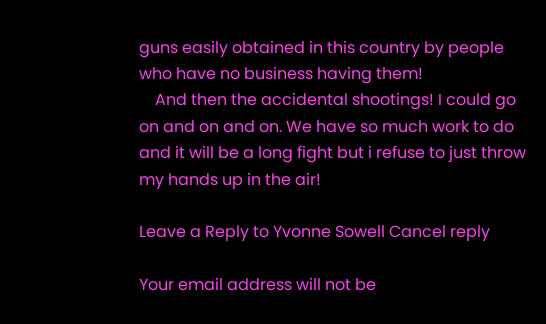guns easily obtained in this country by people who have no business having them!
    And then the accidental shootings! I could go on and on and on. We have so much work to do and it will be a long fight but i refuse to just throw my hands up in the air!

Leave a Reply to Yvonne Sowell Cancel reply

Your email address will not be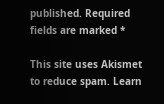published. Required fields are marked *

This site uses Akismet to reduce spam. Learn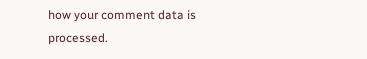how your comment data is processed.